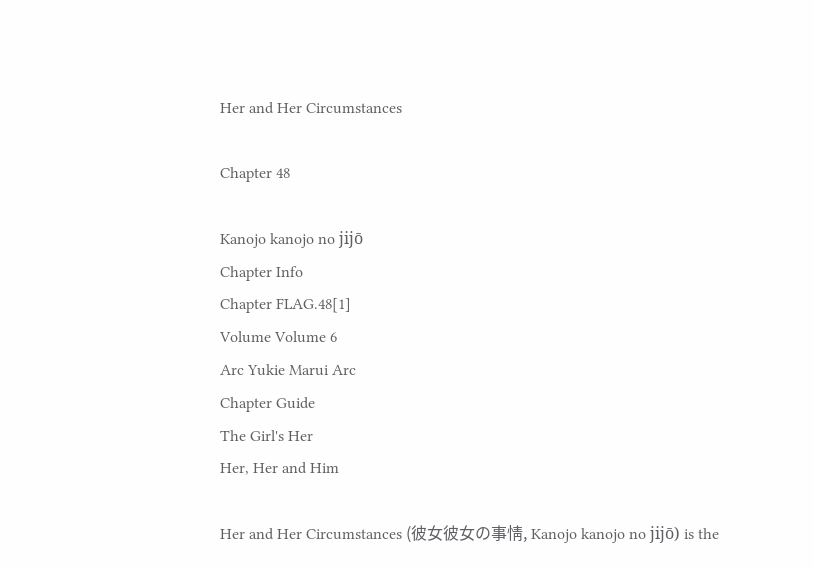Her and Her Circumstances

Chapter 48

Kanojo kanojo no jijō
Chapter Info
Chapter FLAG.48[1]
Volume Volume 6
Arc Yukie Marui Arc
Chapter Guide
The Girl's Her
Her, Her and Him

Her and Her Circumstances (彼女彼女の事情, Kanojo kanojo no jijō) is the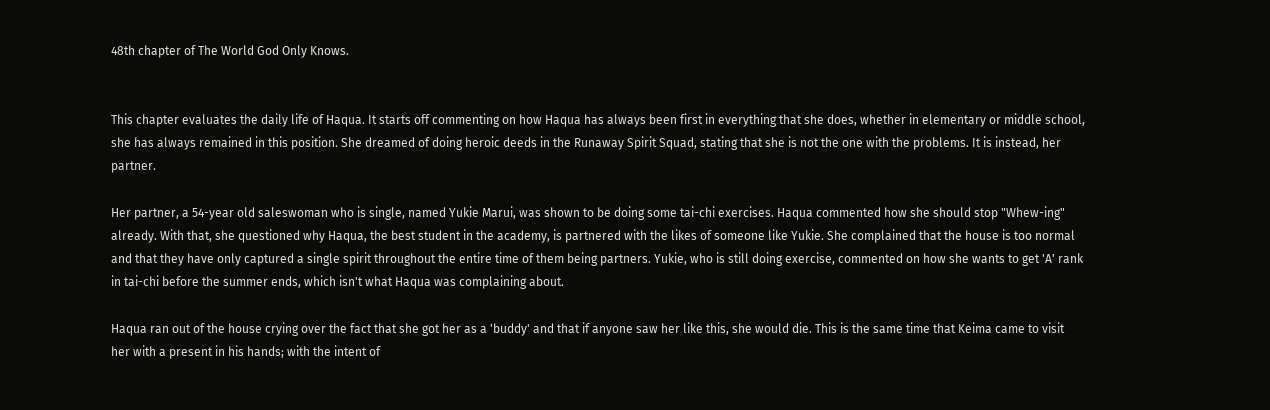48th chapter of The World God Only Knows.


This chapter evaluates the daily life of Haqua. It starts off commenting on how Haqua has always been first in everything that she does, whether in elementary or middle school, she has always remained in this position. She dreamed of doing heroic deeds in the Runaway Spirit Squad, stating that she is not the one with the problems. It is instead, her partner.

Her partner, a 54-year old saleswoman who is single, named Yukie Marui, was shown to be doing some tai-chi exercises. Haqua commented how she should stop "Whew-ing" already. With that, she questioned why Haqua, the best student in the academy, is partnered with the likes of someone like Yukie. She complained that the house is too normal and that they have only captured a single spirit throughout the entire time of them being partners. Yukie, who is still doing exercise, commented on how she wants to get 'A' rank in tai-chi before the summer ends, which isn't what Haqua was complaining about.

Haqua ran out of the house crying over the fact that she got her as a 'buddy' and that if anyone saw her like this, she would die. This is the same time that Keima came to visit her with a present in his hands; with the intent of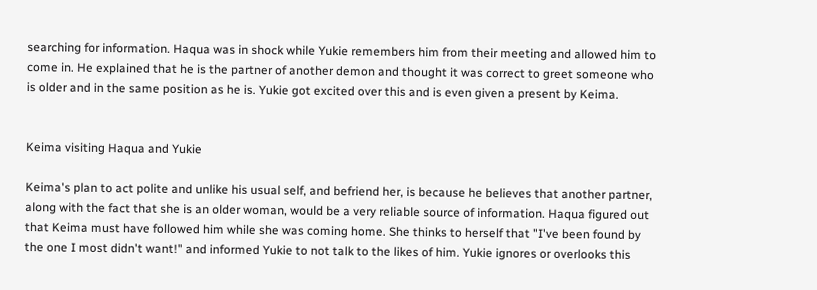searching for information. Haqua was in shock while Yukie remembers him from their meeting and allowed him to come in. He explained that he is the partner of another demon and thought it was correct to greet someone who is older and in the same position as he is. Yukie got excited over this and is even given a present by Keima.


Keima visiting Haqua and Yukie

Keima's plan to act polite and unlike his usual self, and befriend her, is because he believes that another partner, along with the fact that she is an older woman, would be a very reliable source of information. Haqua figured out that Keima must have followed him while she was coming home. She thinks to herself that "I've been found by the one I most didn't want!" and informed Yukie to not talk to the likes of him. Yukie ignores or overlooks this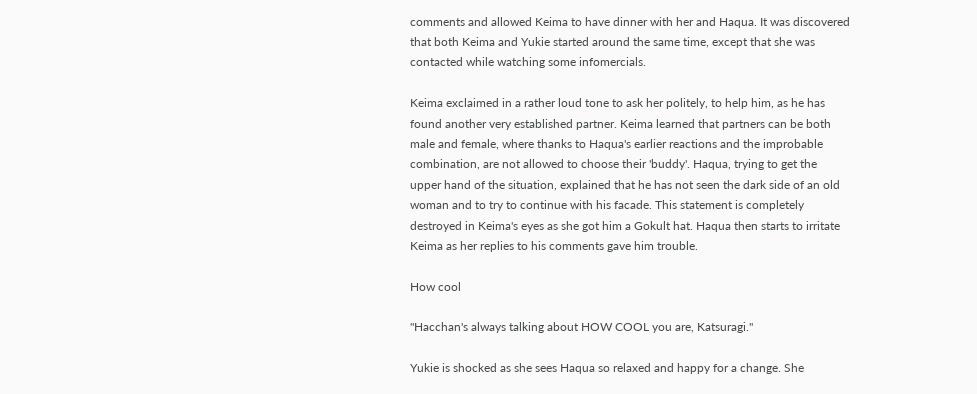comments and allowed Keima to have dinner with her and Haqua. It was discovered that both Keima and Yukie started around the same time, except that she was contacted while watching some infomercials.

Keima exclaimed in a rather loud tone to ask her politely, to help him, as he has found another very established partner. Keima learned that partners can be both male and female, where thanks to Haqua's earlier reactions and the improbable combination, are not allowed to choose their 'buddy'. Haqua, trying to get the upper hand of the situation, explained that he has not seen the dark side of an old woman and to try to continue with his facade. This statement is completely destroyed in Keima's eyes as she got him a Gokult hat. Haqua then starts to irritate Keima as her replies to his comments gave him trouble.

How cool

"Hacchan's always talking about HOW COOL you are, Katsuragi."

Yukie is shocked as she sees Haqua so relaxed and happy for a change. She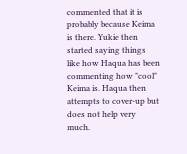commented that it is probably because Keima is there. Yukie then started saying things like how Haqua has been commenting how "cool" Keima is. Haqua then attempts to cover-up but does not help very much.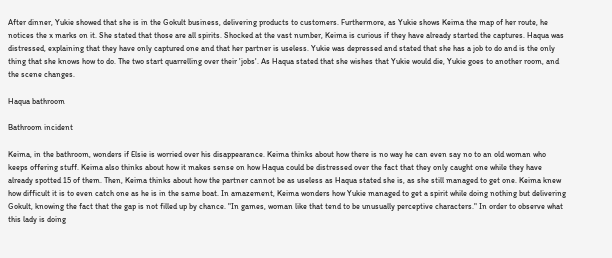After dinner, Yukie showed that she is in the Gokult business, delivering products to customers. Furthermore, as Yukie shows Keima the map of her route, he notices the x marks on it. She stated that those are all spirits. Shocked at the vast number, Keima is curious if they have already started the captures. Haqua was distressed, explaining that they have only captured one and that her partner is useless. Yukie was depressed and stated that she has a job to do and is the only thing that she knows how to do. The two start quarrelling over their 'jobs'. As Haqua stated that she wishes that Yukie would die, Yukie goes to another room, and the scene changes.

Haqua bathroom

Bathroom incident

Keima, in the bathroom, wonders if Elsie is worried over his disappearance. Keima thinks about how there is no way he can even say no to an old woman who keeps offering stuff. Keima also thinks about how it makes sense on how Haqua could be distressed over the fact that they only caught one while they have already spotted 15 of them. Then, Keima thinks about how the partner cannot be as useless as Haqua stated she is, as she still managed to get one. Keima knew how difficult it is to even catch one as he is in the same boat. In amazement, Keima wonders how Yukie managed to get a spirit while doing nothing but delivering Gokult, knowing the fact that the gap is not filled up by chance. "In games, woman like that tend to be unusually perceptive characters." In order to observe what this lady is doing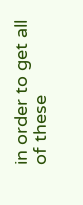in order to get all of these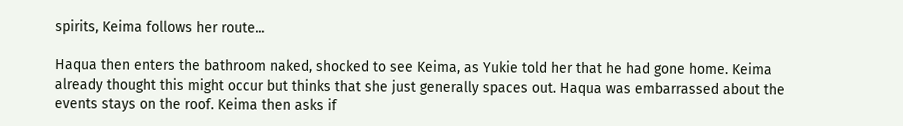spirits, Keima follows her route...

Haqua then enters the bathroom naked, shocked to see Keima, as Yukie told her that he had gone home. Keima already thought this might occur but thinks that she just generally spaces out. Haqua was embarrassed about the events stays on the roof. Keima then asks if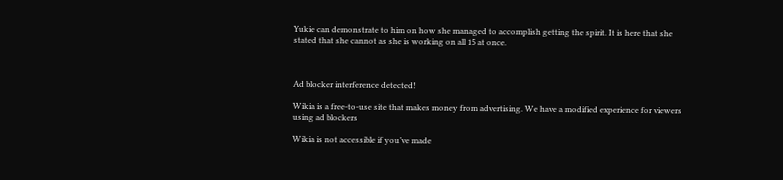Yukie can demonstrate to him on how she managed to accomplish getting the spirit. It is here that she stated that she cannot as she is working on all 15 at once.



Ad blocker interference detected!

Wikia is a free-to-use site that makes money from advertising. We have a modified experience for viewers using ad blockers

Wikia is not accessible if you’ve made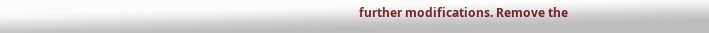further modifications. Remove the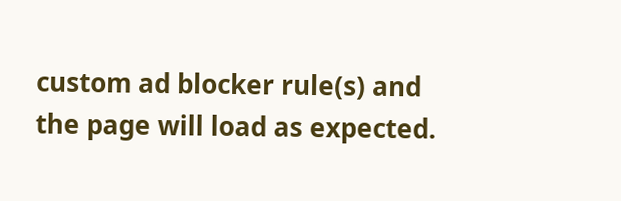custom ad blocker rule(s) and the page will load as expected.